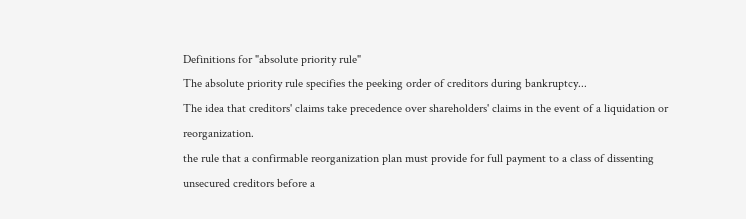Definitions for "absolute priority rule"
The absolute priority rule specifies the peeking order of creditors during bankruptcy...
The idea that creditors' claims take precedence over shareholders' claims in the event of a liquidation or reorganization.
the rule that a confirmable reorganization plan must provide for full payment to a class of dissenting unsecured creditors before a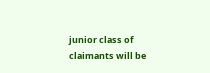junior class of claimants will be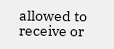allowed to receive or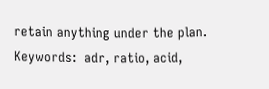retain anything under the plan.
Keywords:  adr, ratio, acid,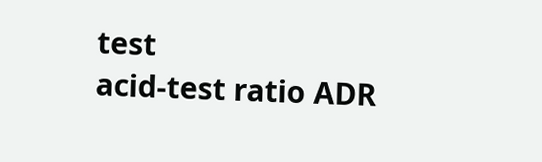test
acid-test ratio ADR